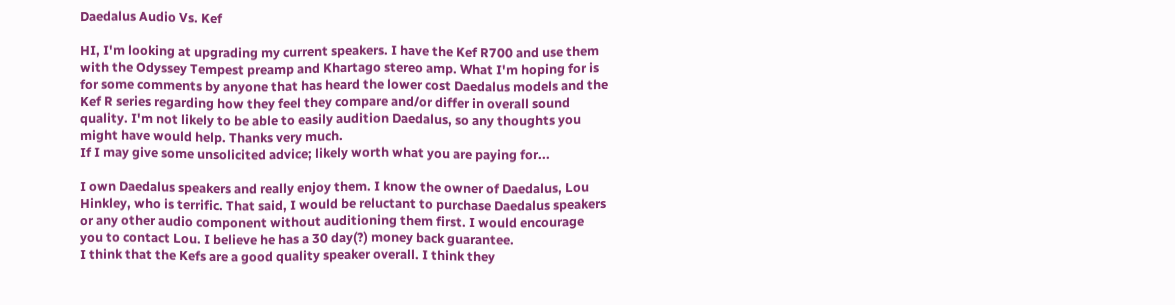Daedalus Audio Vs. Kef

HI, I'm looking at upgrading my current speakers. I have the Kef R700 and use them with the Odyssey Tempest preamp and Khartago stereo amp. What I'm hoping for is for some comments by anyone that has heard the lower cost Daedalus models and the Kef R series regarding how they feel they compare and/or differ in overall sound quality. I'm not likely to be able to easily audition Daedalus, so any thoughts you might have would help. Thanks very much.
If I may give some unsolicited advice; likely worth what you are paying for...

I own Daedalus speakers and really enjoy them. I know the owner of Daedalus, Lou Hinkley, who is terrific. That said, I would be reluctant to purchase Daedalus speakers or any other audio component without auditioning them first. I would encourage you to contact Lou. I believe he has a 30 day(?) money back guarantee.
I think that the Kefs are a good quality speaker overall. I think they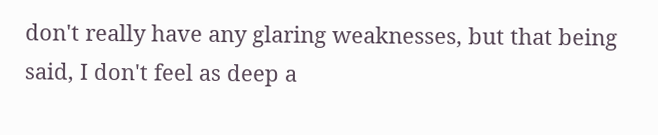don't really have any glaring weaknesses, but that being said, I don't feel as deep a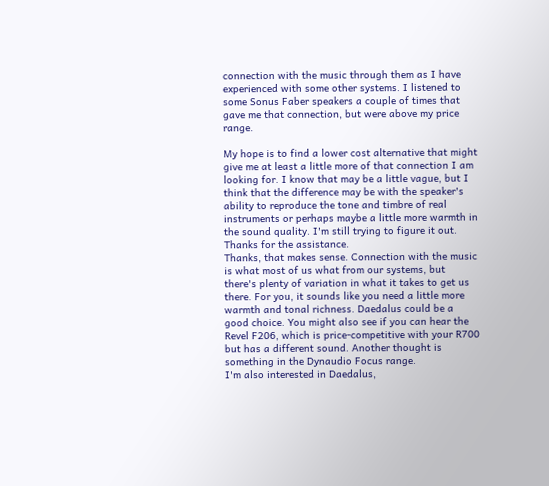connection with the music through them as I have experienced with some other systems. I listened to some Sonus Faber speakers a couple of times that gave me that connection, but were above my price range.

My hope is to find a lower cost alternative that might give me at least a little more of that connection I am looking for. I know that may be a little vague, but I think that the difference may be with the speaker's ability to reproduce the tone and timbre of real instruments or perhaps maybe a little more warmth in the sound quality. I'm still trying to figure it out. Thanks for the assistance.
Thanks, that makes sense. Connection with the music is what most of us what from our systems, but there's plenty of variation in what it takes to get us there. For you, it sounds like you need a little more warmth and tonal richness. Daedalus could be a good choice. You might also see if you can hear the Revel F206, which is price-competitive with your R700 but has a different sound. Another thought is something in the Dynaudio Focus range.
I'm also interested in Daedalus,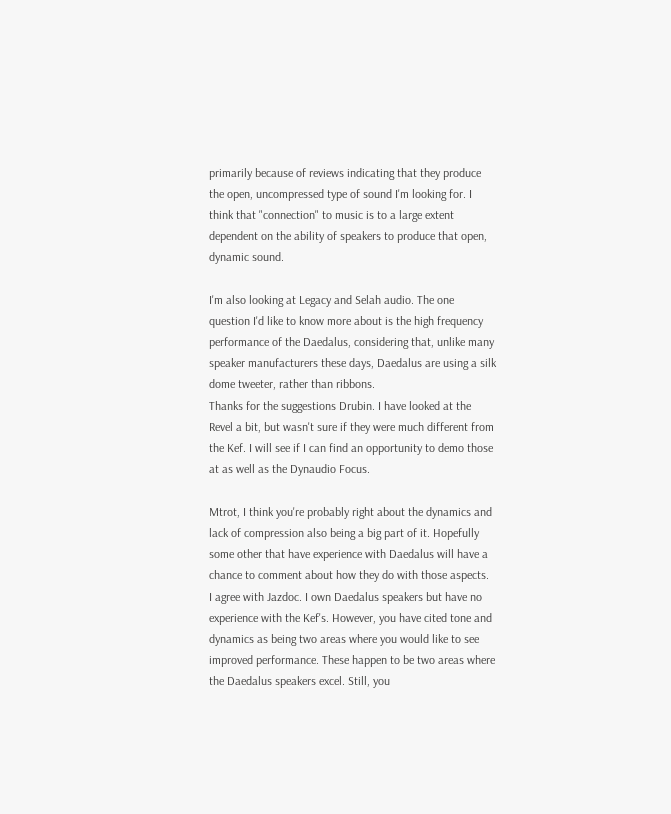primarily because of reviews indicating that they produce the open, uncompressed type of sound I'm looking for. I think that "connection" to music is to a large extent dependent on the ability of speakers to produce that open, dynamic sound.

I'm also looking at Legacy and Selah audio. The one question I'd like to know more about is the high frequency performance of the Daedalus, considering that, unlike many speaker manufacturers these days, Daedalus are using a silk dome tweeter, rather than ribbons.
Thanks for the suggestions Drubin. I have looked at the Revel a bit, but wasn't sure if they were much different from the Kef. I will see if I can find an opportunity to demo those at as well as the Dynaudio Focus.

Mtrot, I think you're probably right about the dynamics and lack of compression also being a big part of it. Hopefully some other that have experience with Daedalus will have a chance to comment about how they do with those aspects.
I agree with Jazdoc. I own Daedalus speakers but have no experience with the Kef's. However, you have cited tone and dynamics as being two areas where you would like to see improved performance. These happen to be two areas where the Daedalus speakers excel. Still, you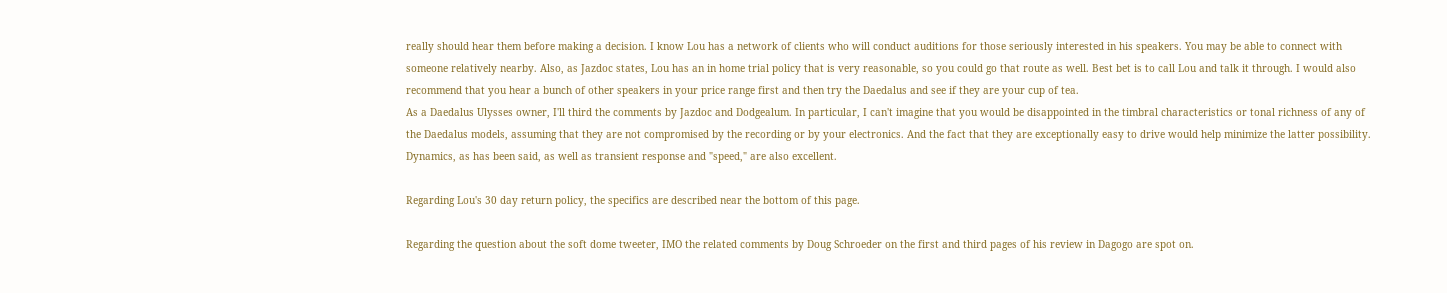really should hear them before making a decision. I know Lou has a network of clients who will conduct auditions for those seriously interested in his speakers. You may be able to connect with someone relatively nearby. Also, as Jazdoc states, Lou has an in home trial policy that is very reasonable, so you could go that route as well. Best bet is to call Lou and talk it through. I would also recommend that you hear a bunch of other speakers in your price range first and then try the Daedalus and see if they are your cup of tea.
As a Daedalus Ulysses owner, I'll third the comments by Jazdoc and Dodgealum. In particular, I can't imagine that you would be disappointed in the timbral characteristics or tonal richness of any of the Daedalus models, assuming that they are not compromised by the recording or by your electronics. And the fact that they are exceptionally easy to drive would help minimize the latter possibility. Dynamics, as has been said, as well as transient response and "speed," are also excellent.

Regarding Lou's 30 day return policy, the specifics are described near the bottom of this page.

Regarding the question about the soft dome tweeter, IMO the related comments by Doug Schroeder on the first and third pages of his review in Dagogo are spot on.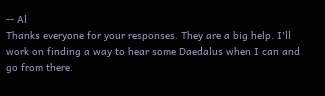-- Al
Thanks everyone for your responses. They are a big help. I'll work on finding a way to hear some Daedalus when I can and go from there.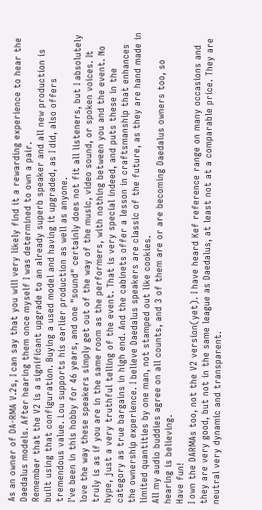As an owner of DA-RMA V.2s, I can say that you will very likely find it a rewarding experience to hear the Daedalus models. After hearing them once myself I was determined to own a pair.
Remember that the V2 is a significant upgrade to an already superb speaker and all new production is built using that configuration. Buying a used model and having it upgraded, as I did, also offers tremendous value. Lou supports his earlier production as well as anyone.
I've been in this hobby for 46 years, and one "sound" certainly does not fit all listeners, but I absolutely love the way these speakers simply get out of the way of the music, video sound, or spoken voices. It truly is as if you are in the same room as the performers, with nothing between you and the event. No hype, just a very truthful telling of the event. That is very special indeed, and puts these in the category as true bargains in high end. And the cabinets offer a lesson in craftsmanship that enhances the ownership experience. I believe Daedalus speakers are classic of the future, as they are hand made in limited quantities by one man, not stamped out like cookies.
All my audio buddies agree on all counts, and 3 of them are or are becoming Daedalus owners too, so hearing is believing.
Have fun!
I own the DARMAs too, not the V2 version(yet). I have heard Kef reference range on many occasions and they are very good, but not in the same league as Daedalus, at least not at a comparable price. They are neutral very dynamic and transparent.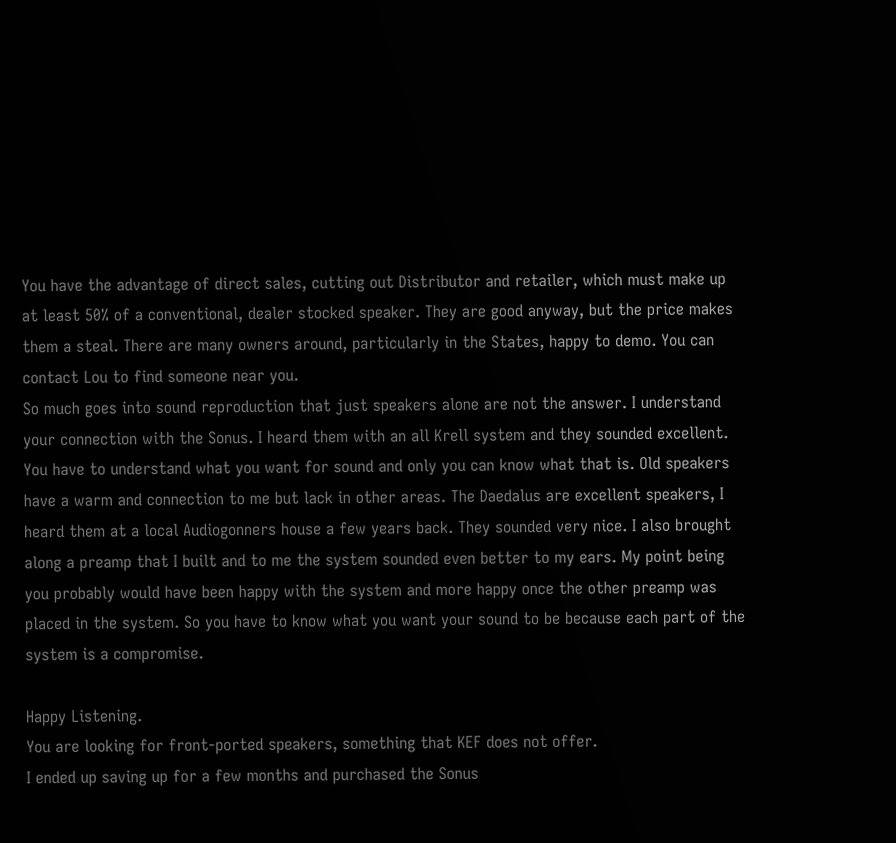You have the advantage of direct sales, cutting out Distributor and retailer, which must make up at least 50% of a conventional, dealer stocked speaker. They are good anyway, but the price makes them a steal. There are many owners around, particularly in the States, happy to demo. You can contact Lou to find someone near you.
So much goes into sound reproduction that just speakers alone are not the answer. I understand your connection with the Sonus. I heard them with an all Krell system and they sounded excellent. You have to understand what you want for sound and only you can know what that is. Old speakers have a warm and connection to me but lack in other areas. The Daedalus are excellent speakers, I heard them at a local Audiogonners house a few years back. They sounded very nice. I also brought along a preamp that I built and to me the system sounded even better to my ears. My point being you probably would have been happy with the system and more happy once the other preamp was placed in the system. So you have to know what you want your sound to be because each part of the system is a compromise.

Happy Listening.
You are looking for front-ported speakers, something that KEF does not offer.
I ended up saving up for a few months and purchased the Sonus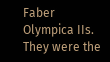Faber Olympica IIs. They were the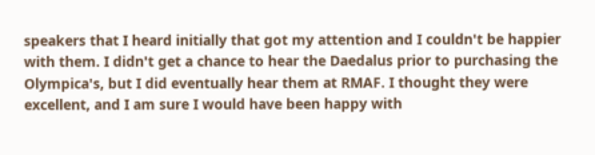speakers that I heard initially that got my attention and I couldn't be happier with them. I didn't get a chance to hear the Daedalus prior to purchasing the Olympica's, but I did eventually hear them at RMAF. I thought they were excellent, and I am sure I would have been happy with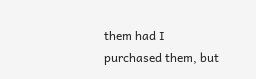them had I purchased them, but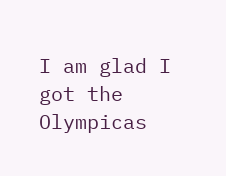I am glad I got the Olympicas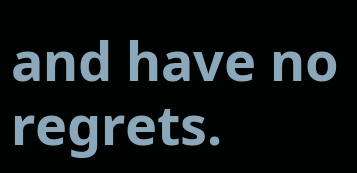and have no regrets.